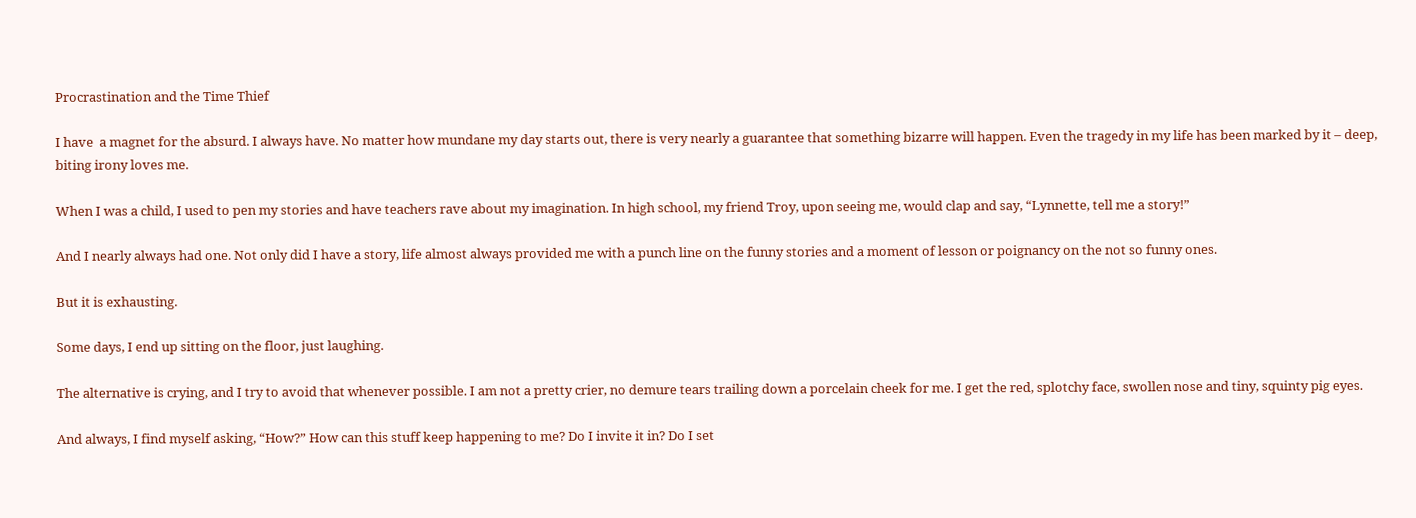Procrastination and the Time Thief

I have  a magnet for the absurd. I always have. No matter how mundane my day starts out, there is very nearly a guarantee that something bizarre will happen. Even the tragedy in my life has been marked by it – deep, biting irony loves me.

When I was a child, I used to pen my stories and have teachers rave about my imagination. In high school, my friend Troy, upon seeing me, would clap and say, “Lynnette, tell me a story!”

And I nearly always had one. Not only did I have a story, life almost always provided me with a punch line on the funny stories and a moment of lesson or poignancy on the not so funny ones.

But it is exhausting.

Some days, I end up sitting on the floor, just laughing.

The alternative is crying, and I try to avoid that whenever possible. I am not a pretty crier, no demure tears trailing down a porcelain cheek for me. I get the red, splotchy face, swollen nose and tiny, squinty pig eyes.

And always, I find myself asking, “How?” How can this stuff keep happening to me? Do I invite it in? Do I set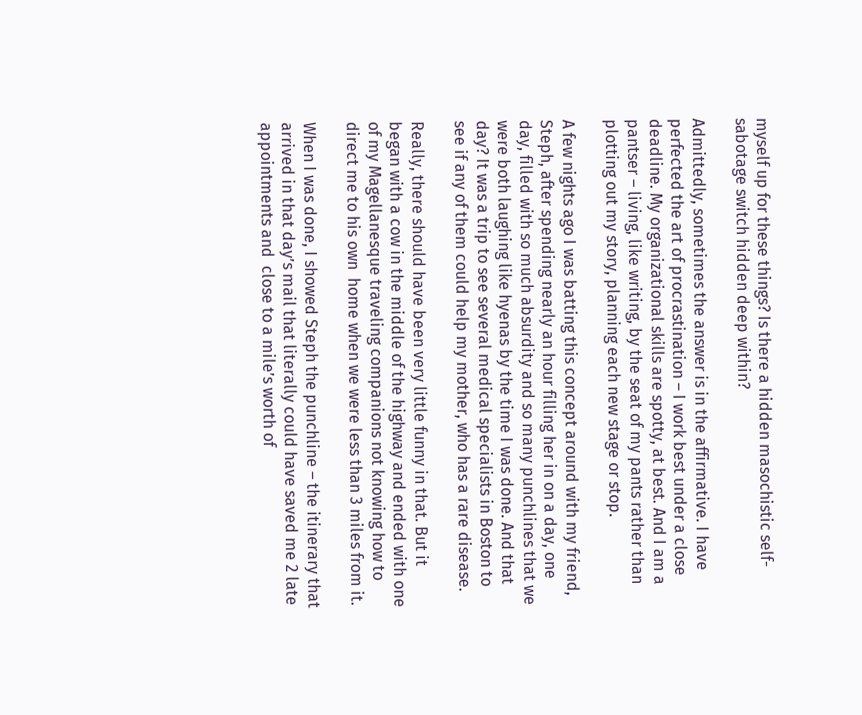myself up for these things? Is there a hidden masochistic self-sabotage switch hidden deep within?

Admittedly, sometimes the answer is in the affirmative. I have perfected the art of procrastination – I work best under a close deadline. My organizational skills are spotty, at best. And I am a pantser – living, like writing, by the seat of my pants rather than plotting out my story, planning each new stage or stop.

A few nights ago I was batting this concept around with my friend, Steph, after spending nearly an hour filling her in on a day, one day, filled with so much absurdity and so many punchlines that we were both laughing like hyenas by the time I was done. And that day? It was a trip to see several medical specialists in Boston to see if any of them could help my mother, who has a rare disease.

Really, there should have been very little funny in that. But it began with a cow in the middle of the highway and ended with one of my Magellanesque traveling companions not knowing how to direct me to his own  home when we were less than 3 miles from it.

When I was done, I showed Steph the punchline – the itinerary that arrived in that day’s mail that literally could have saved me 2 late appointments and  close to a mile’s worth of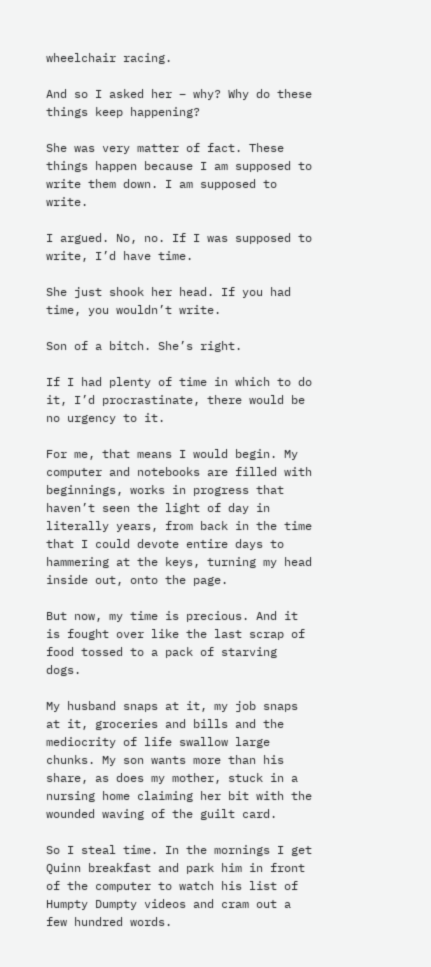wheelchair racing.

And so I asked her – why? Why do these things keep happening?

She was very matter of fact. These things happen because I am supposed to write them down. I am supposed to write.

I argued. No, no. If I was supposed to write, I’d have time.

She just shook her head. If you had time, you wouldn’t write.

Son of a bitch. She’s right.

If I had plenty of time in which to do it, I’d procrastinate, there would be no urgency to it.

For me, that means I would begin. My computer and notebooks are filled with beginnings, works in progress that haven’t seen the light of day in literally years, from back in the time that I could devote entire days to hammering at the keys, turning my head inside out, onto the page.

But now, my time is precious. And it is fought over like the last scrap of food tossed to a pack of starving dogs.

My husband snaps at it, my job snaps at it, groceries and bills and the mediocrity of life swallow large chunks. My son wants more than his share, as does my mother, stuck in a nursing home claiming her bit with the wounded waving of the guilt card.

So I steal time. In the mornings I get Quinn breakfast and park him in front of the computer to watch his list of Humpty Dumpty videos and cram out a few hundred words.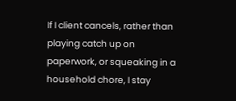If I client cancels, rather than playing catch up on paperwork, or squeaking in a household chore, I stay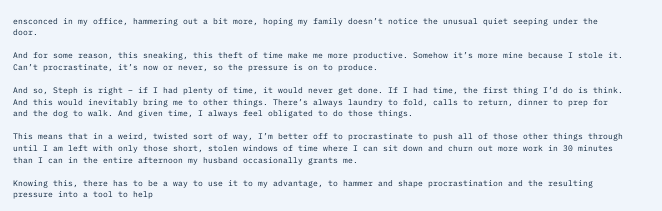ensconced in my office, hammering out a bit more, hoping my family doesn’t notice the unusual quiet seeping under the door.

And for some reason, this sneaking, this theft of time make me more productive. Somehow it’s more mine because I stole it. Can’t procrastinate, it’s now or never, so the pressure is on to produce.

And so, Steph is right – if I had plenty of time, it would never get done. If I had time, the first thing I’d do is think. And this would inevitably bring me to other things. There’s always laundry to fold, calls to return, dinner to prep for and the dog to walk. And given time, I always feel obligated to do those things.

This means that in a weird, twisted sort of way, I’m better off to procrastinate to push all of those other things through until I am left with only those short, stolen windows of time where I can sit down and churn out more work in 30 minutes than I can in the entire afternoon my husband occasionally grants me.

Knowing this, there has to be a way to use it to my advantage, to hammer and shape procrastination and the resulting pressure into a tool to help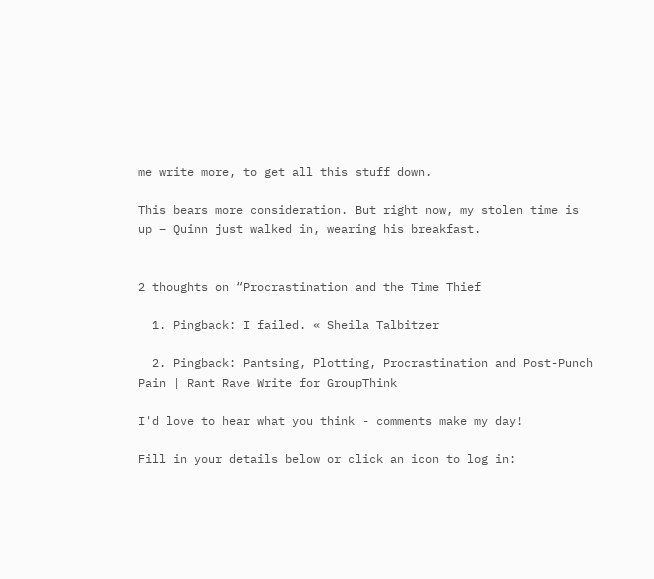me write more, to get all this stuff down.

This bears more consideration. But right now, my stolen time is up – Quinn just walked in, wearing his breakfast.


2 thoughts on “Procrastination and the Time Thief

  1. Pingback: I failed. « Sheila Talbitzer

  2. Pingback: Pantsing, Plotting, Procrastination and Post-Punch Pain | Rant Rave Write for GroupThink

I'd love to hear what you think - comments make my day!

Fill in your details below or click an icon to log in: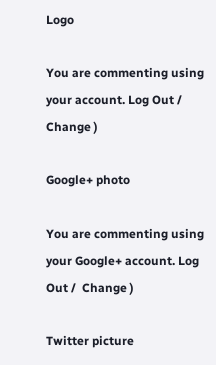Logo

You are commenting using your account. Log Out /  Change )

Google+ photo

You are commenting using your Google+ account. Log Out /  Change )

Twitter picture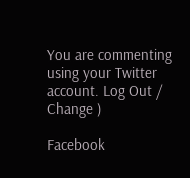You are commenting using your Twitter account. Log Out /  Change )

Facebook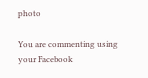photo

You are commenting using your Facebook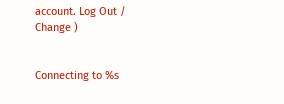account. Log Out /  Change )


Connecting to %s